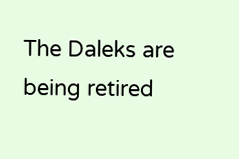The Daleks are being retired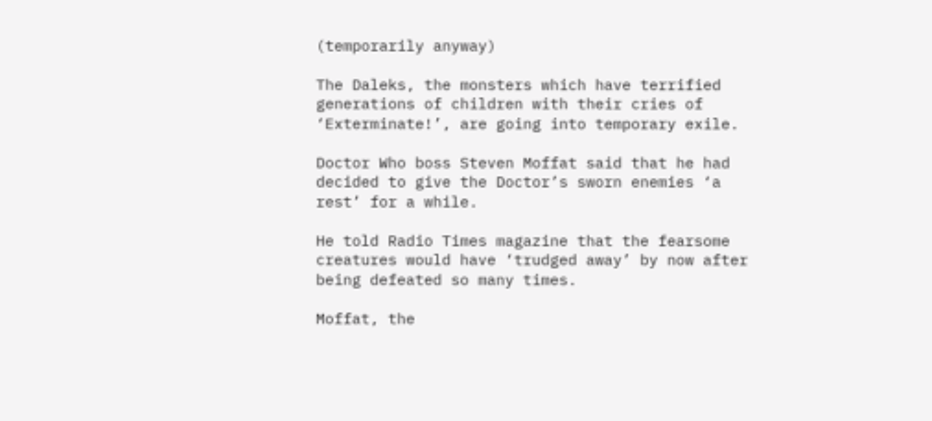(temporarily anyway)

The Daleks, the monsters which have terrified generations of children with their cries of ‘Exterminate!’, are going into temporary exile.

Doctor Who boss Steven Moffat said that he had decided to give the Doctor’s sworn enemies ‘a rest’ for a while.

He told Radio Times magazine that the fearsome creatures would have ‘trudged away’ by now after being defeated so many times.

Moffat, the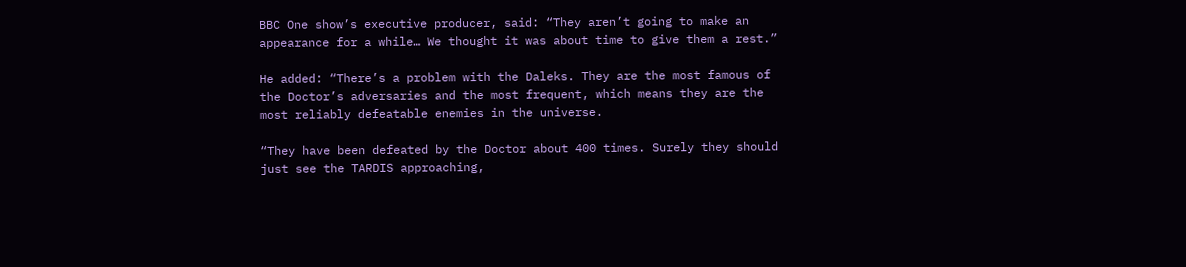BBC One show’s executive producer, said: “They aren’t going to make an appearance for a while… We thought it was about time to give them a rest.”

He added: “There’s a problem with the Daleks. They are the most famous of the Doctor’s adversaries and the most frequent, which means they are the most reliably defeatable enemies in the universe.

“They have been defeated by the Doctor about 400 times. Surely they should just see the TARDIS approaching,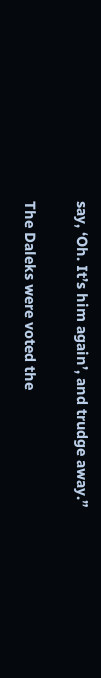say, ‘Oh. It’s him again’, and trudge away.”

The Daleks were voted the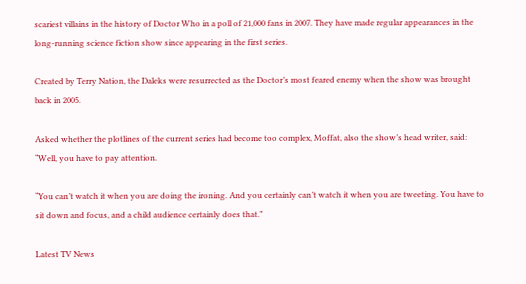scariest villains in the history of Doctor Who in a poll of 21,000 fans in 2007. They have made regular appearances in the long-running science fiction show since appearing in the first series.

Created by Terry Nation, the Daleks were resurrected as the Doctor’s most feared enemy when the show was brought back in 2005.

Asked whether the plotlines of the current series had become too complex, Moffat, also the show’s head writer, said: “Well, you have to pay attention.

“You can’t watch it when you are doing the ironing. And you certainly can’t watch it when you are tweeting. You have to sit down and focus, and a child audience certainly does that.”

Latest TV News